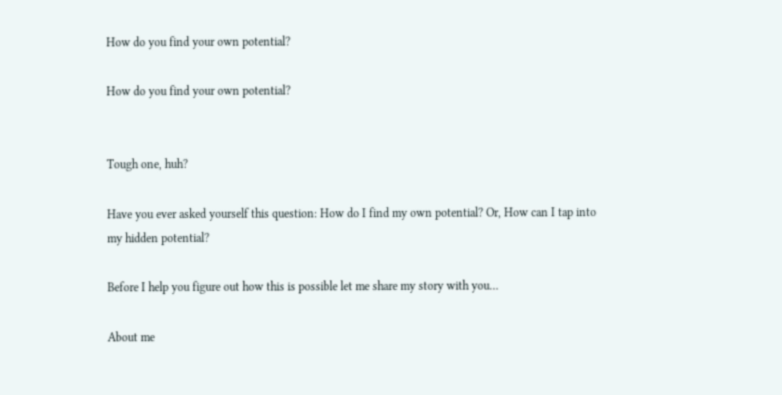How do you find your own potential?

How do you find your own potential?


Tough one, huh?

Have you ever asked yourself this question: How do I find my own potential? Or, How can I tap into my hidden potential?

Before I help you figure out how this is possible let me share my story with you…

About me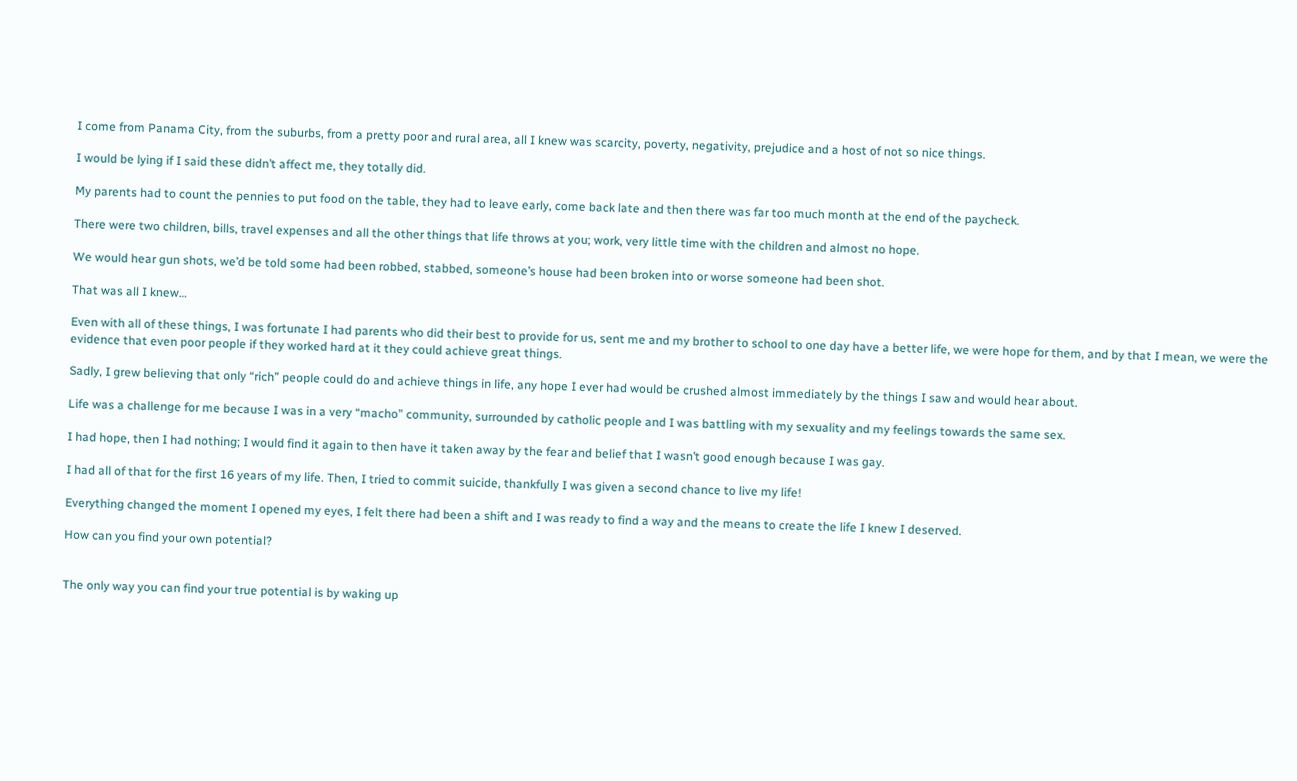I come from Panama City, from the suburbs, from a pretty poor and rural area, all I knew was scarcity, poverty, negativity, prejudice and a host of not so nice things.

I would be lying if I said these didn’t affect me, they totally did.

My parents had to count the pennies to put food on the table, they had to leave early, come back late and then there was far too much month at the end of the paycheck.

There were two children, bills, travel expenses and all the other things that life throws at you; work, very little time with the children and almost no hope.

We would hear gun shots, we’d be told some had been robbed, stabbed, someone’s house had been broken into or worse someone had been shot.

That was all I knew…

Even with all of these things, I was fortunate I had parents who did their best to provide for us, sent me and my brother to school to one day have a better life, we were hope for them, and by that I mean, we were the evidence that even poor people if they worked hard at it they could achieve great things.

Sadly, I grew believing that only “rich” people could do and achieve things in life, any hope I ever had would be crushed almost immediately by the things I saw and would hear about.

Life was a challenge for me because I was in a very “macho” community, surrounded by catholic people and I was battling with my sexuality and my feelings towards the same sex.

I had hope, then I had nothing; I would find it again to then have it taken away by the fear and belief that I wasn’t good enough because I was gay.

I had all of that for the first 16 years of my life. Then, I tried to commit suicide, thankfully I was given a second chance to live my life!

Everything changed the moment I opened my eyes, I felt there had been a shift and I was ready to find a way and the means to create the life I knew I deserved.

How can you find your own potential?


The only way you can find your true potential is by waking up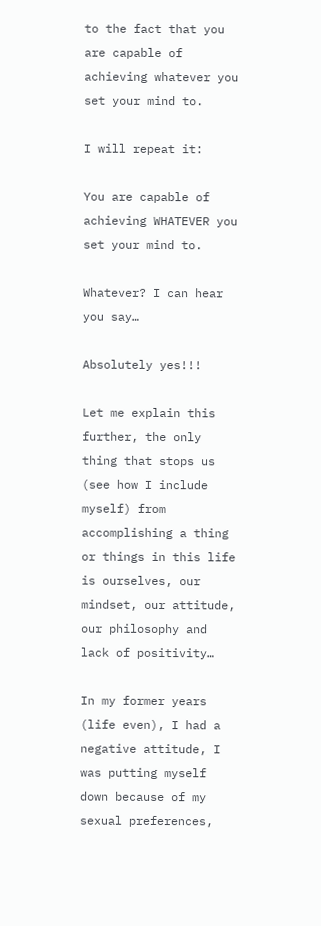to the fact that you are capable of achieving whatever you set your mind to.

I will repeat it:

You are capable of achieving WHATEVER you set your mind to.

Whatever? I can hear you say…

Absolutely yes!!!

Let me explain this further, the only thing that stops us (see how I include myself) from accomplishing a thing or things in this life is ourselves, our mindset, our attitude, our philosophy and lack of positivity…

In my former years (life even), I had a negative attitude, I was putting myself down because of my sexual preferences,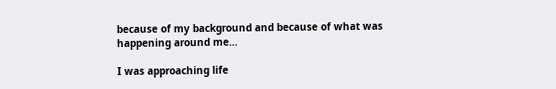because of my background and because of what was happening around me…

I was approaching life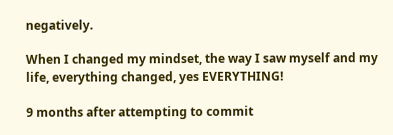negatively.

When I changed my mindset, the way I saw myself and my life, everything changed, yes EVERYTHING!

9 months after attempting to commit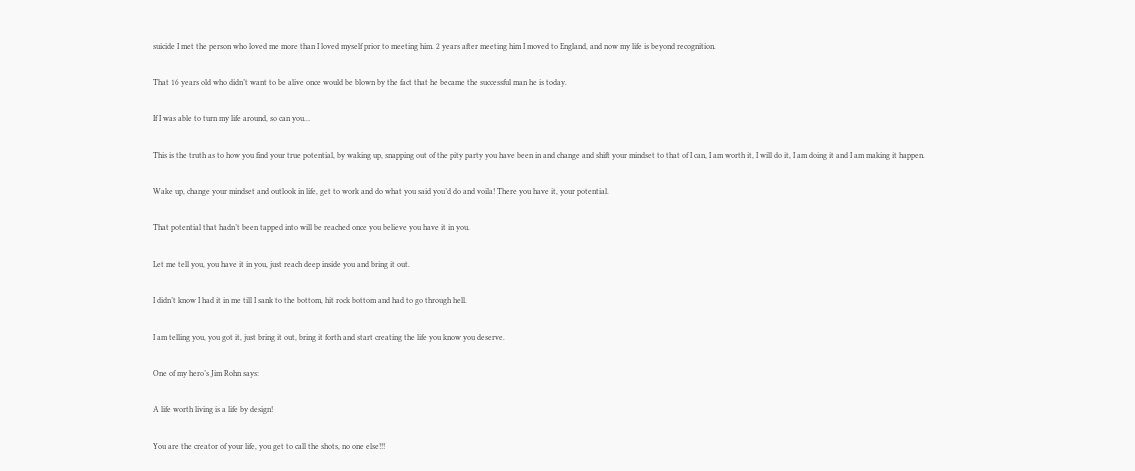suicide I met the person who loved me more than I loved myself prior to meeting him. 2 years after meeting him I moved to England, and now my life is beyond recognition.

That 16 years old who didn’t want to be alive once would be blown by the fact that he became the successful man he is today.

If I was able to turn my life around, so can you…

This is the truth as to how you find your true potential, by waking up, snapping out of the pity party you have been in and change and shift your mindset to that of I can, I am worth it, I will do it, I am doing it and I am making it happen.

Wake up, change your mindset and outlook in life, get to work and do what you said you’d do and voila! There you have it, your potential.

That potential that hadn’t been tapped into will be reached once you believe you have it in you.

Let me tell you, you have it in you, just reach deep inside you and bring it out.

I didn’t know I had it in me till I sank to the bottom, hit rock bottom and had to go through hell.

I am telling you, you got it, just bring it out, bring it forth and start creating the life you know you deserve.

One of my hero’s Jim Rohn says:

A life worth living is a life by design!

You are the creator of your life, you get to call the shots, no one else!!!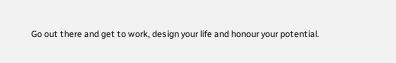Go out there and get to work, design your life and honour your potential.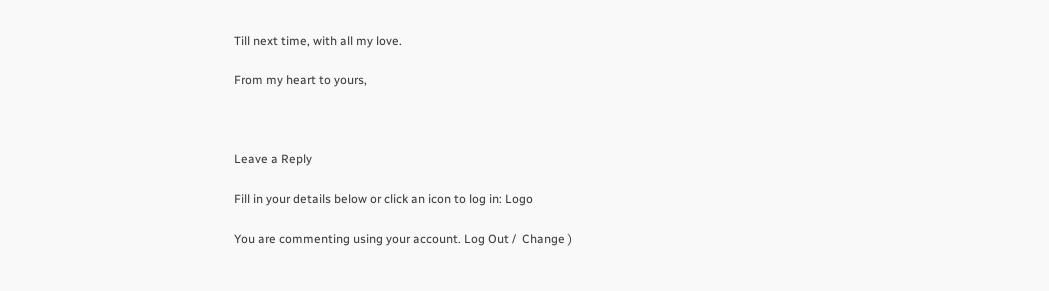Till next time, with all my love.

From my heart to yours,



Leave a Reply

Fill in your details below or click an icon to log in: Logo

You are commenting using your account. Log Out /  Change )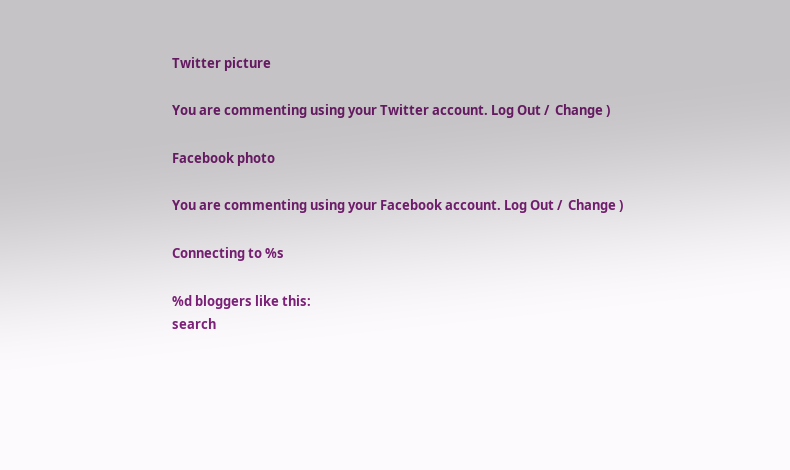Twitter picture

You are commenting using your Twitter account. Log Out /  Change )

Facebook photo

You are commenting using your Facebook account. Log Out /  Change )

Connecting to %s

%d bloggers like this:
search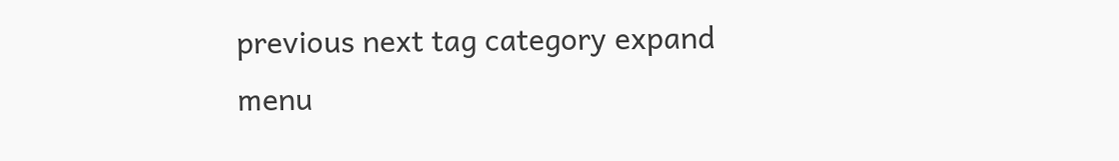previous next tag category expand menu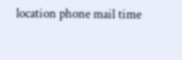location phone mail time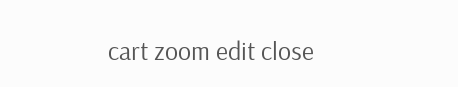cart zoom edit close